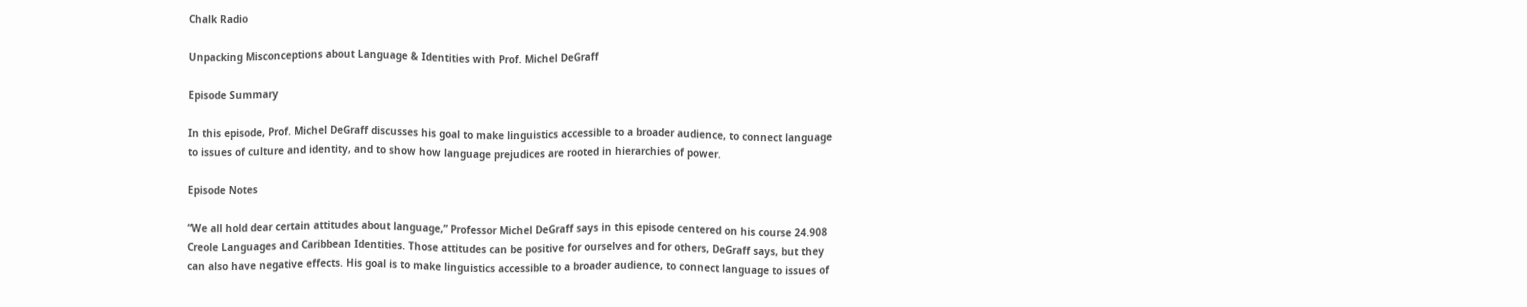Chalk Radio

Unpacking Misconceptions about Language & Identities with Prof. Michel DeGraff

Episode Summary

In this episode, Prof. Michel DeGraff discusses his goal to make linguistics accessible to a broader audience, to connect language to issues of culture and identity, and to show how language prejudices are rooted in hierarchies of power.

Episode Notes

“We all hold dear certain attitudes about language,” Professor Michel DeGraff says in this episode centered on his course 24.908 Creole Languages and Caribbean Identities. Those attitudes can be positive for ourselves and for others, DeGraff says, but they can also have negative effects. His goal is to make linguistics accessible to a broader audience, to connect language to issues of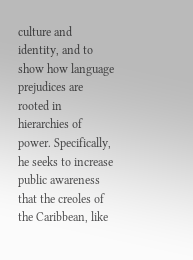culture and identity, and to show how language prejudices are rooted in hierarchies of power. Specifically, he seeks to increase public awareness that the creoles of the Caribbean, like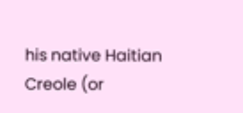his native Haitian Creole (or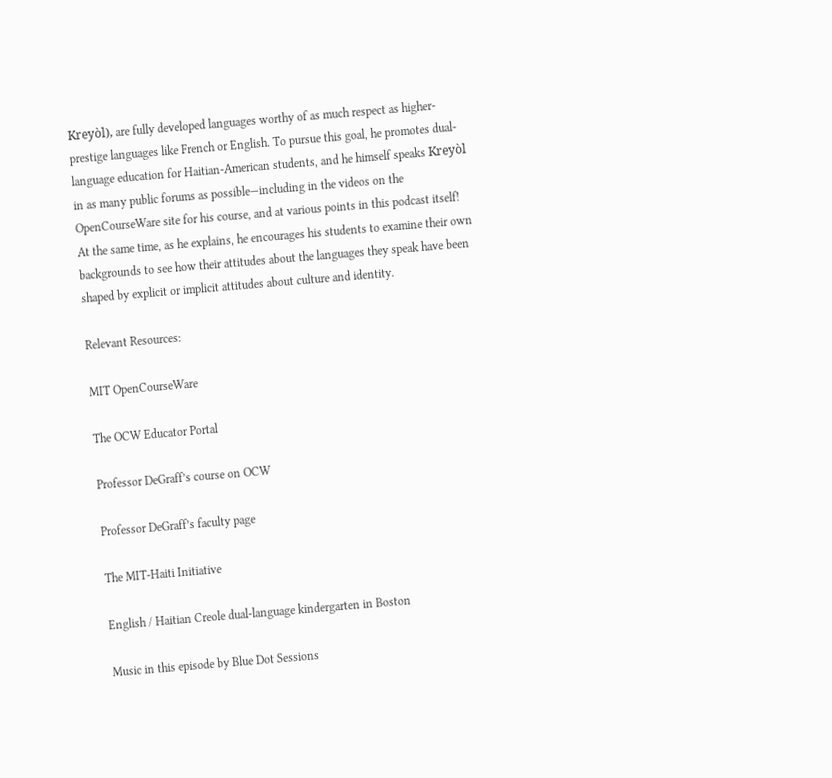Kreyòl), are fully developed languages worthy of as much respect as higher-prestige languages like French or English. To pursue this goal, he promotes dual-language education for Haitian-American students, and he himself speaks Kreyòl in as many public forums as possible—including in the videos on the OpenCourseWare site for his course, and at various points in this podcast itself! At the same time, as he explains, he encourages his students to examine their own backgrounds to see how their attitudes about the languages they speak have been shaped by explicit or implicit attitudes about culture and identity.

Relevant Resources:

MIT OpenCourseWare

The OCW Educator Portal

Professor DeGraff’s course on OCW

Professor DeGraff’s faculty page

The MIT-Haiti Initiative

English / Haitian Creole dual-language kindergarten in Boston

Music in this episode by Blue Dot Sessions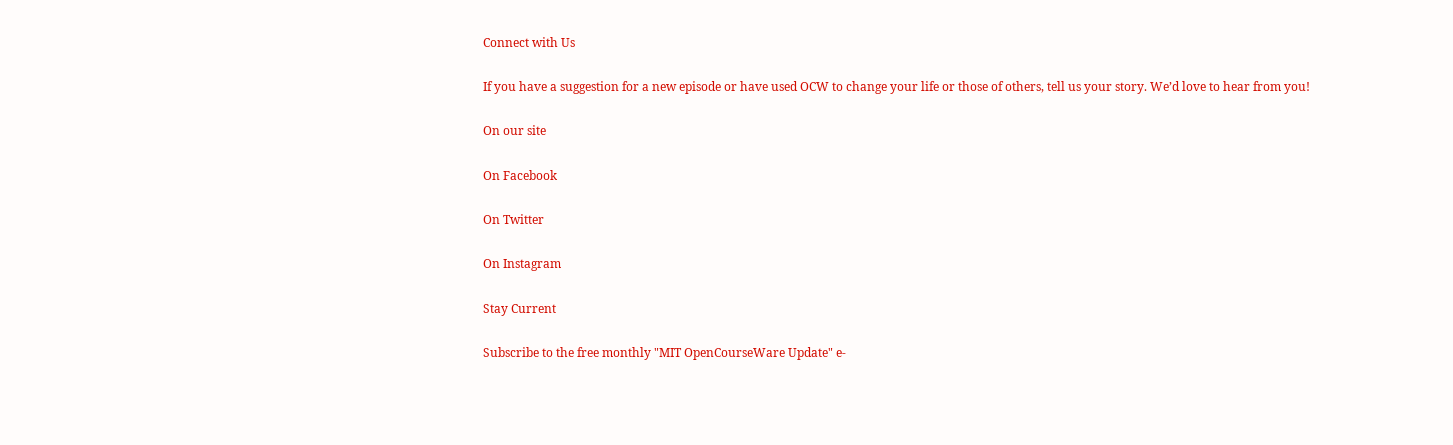Connect with Us

If you have a suggestion for a new episode or have used OCW to change your life or those of others, tell us your story. We’d love to hear from you!

On our site

On Facebook

On Twitter

On Instagram

Stay Current

Subscribe to the free monthly "MIT OpenCourseWare Update" e-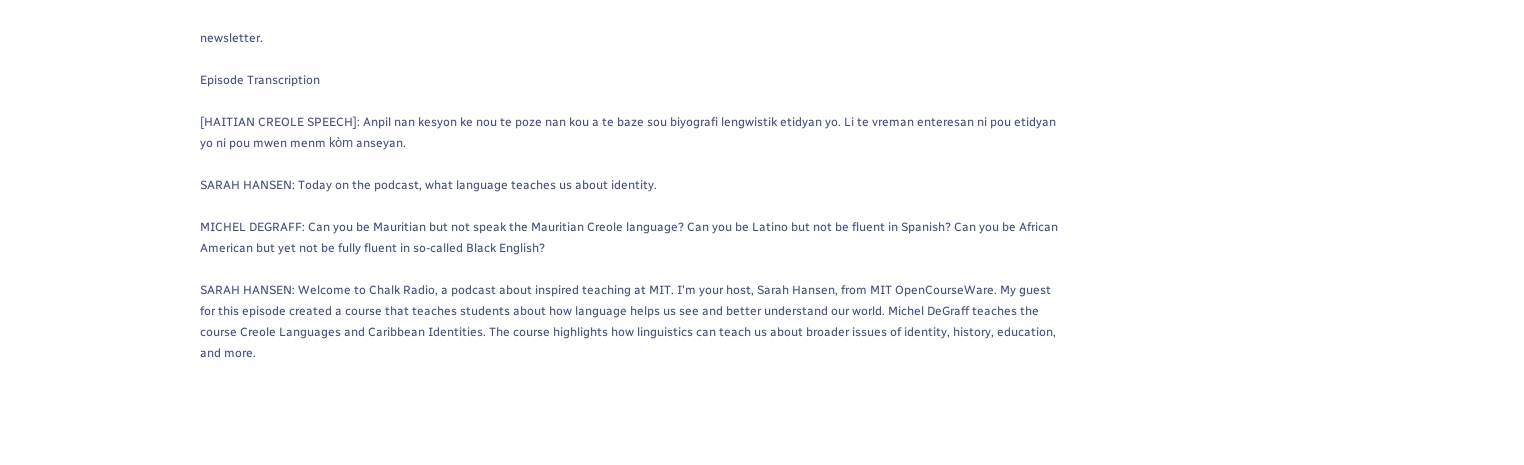newsletter.

Episode Transcription

[HAITIAN CREOLE SPEECH]: Anpil nan kesyon ke nou te poze nan kou a te baze sou biyografi lengwistik etidyan yo. Li te vreman enteresan ni pou etidyan yo ni pou mwen menm kòm anseyan.

SARAH HANSEN: Today on the podcast, what language teaches us about identity.

MICHEL DEGRAFF: Can you be Mauritian but not speak the Mauritian Creole language? Can you be Latino but not be fluent in Spanish? Can you be African American but yet not be fully fluent in so-called Black English?

SARAH HANSEN: Welcome to Chalk Radio, a podcast about inspired teaching at MIT. I'm your host, Sarah Hansen, from MIT OpenCourseWare. My guest for this episode created a course that teaches students about how language helps us see and better understand our world. Michel DeGraff teaches the course Creole Languages and Caribbean Identities. The course highlights how linguistics can teach us about broader issues of identity, history, education, and more.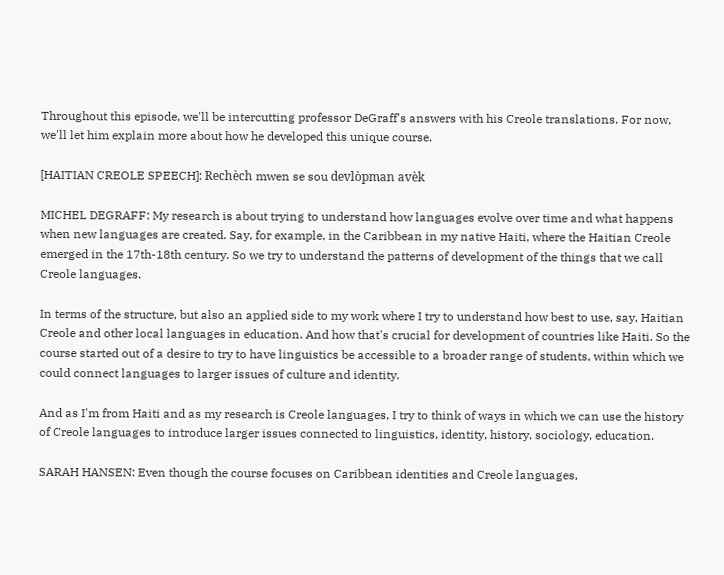Throughout this episode, we'll be intercutting professor DeGraff's answers with his Creole translations. For now, we'll let him explain more about how he developed this unique course.

[HAITIAN CREOLE SPEECH]: Rechèch mwen se sou devlòpman avèk

MICHEL DEGRAFF: My research is about trying to understand how languages evolve over time and what happens when new languages are created. Say, for example, in the Caribbean in my native Haiti, where the Haitian Creole emerged in the 17th-18th century. So we try to understand the patterns of development of the things that we call Creole languages.

In terms of the structure, but also an applied side to my work where I try to understand how best to use, say, Haitian Creole and other local languages in education. And how that's crucial for development of countries like Haiti. So the course started out of a desire to try to have linguistics be accessible to a broader range of students, within which we could connect languages to larger issues of culture and identity.

And as I'm from Haiti and as my research is Creole languages, I try to think of ways in which we can use the history of Creole languages to introduce larger issues connected to linguistics, identity, history, sociology, education.

SARAH HANSEN: Even though the course focuses on Caribbean identities and Creole languages,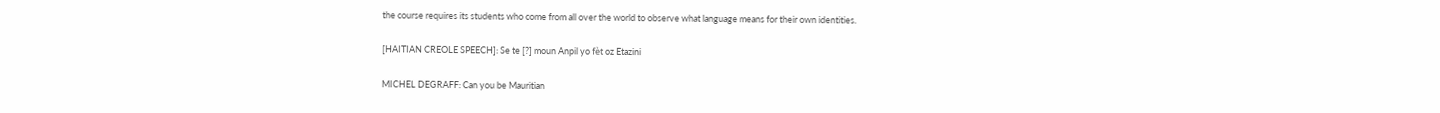the course requires its students who come from all over the world to observe what language means for their own identities.

[HAITIAN CREOLE SPEECH]: Se te [?] moun Anpil yo fèt oz Etazini

MICHEL DEGRAFF: Can you be Mauritian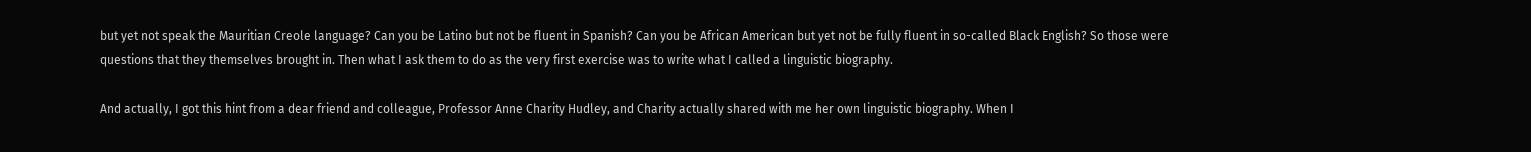but yet not speak the Mauritian Creole language? Can you be Latino but not be fluent in Spanish? Can you be African American but yet not be fully fluent in so-called Black English? So those were questions that they themselves brought in. Then what I ask them to do as the very first exercise was to write what I called a linguistic biography.

And actually, I got this hint from a dear friend and colleague, Professor Anne Charity Hudley, and Charity actually shared with me her own linguistic biography. When I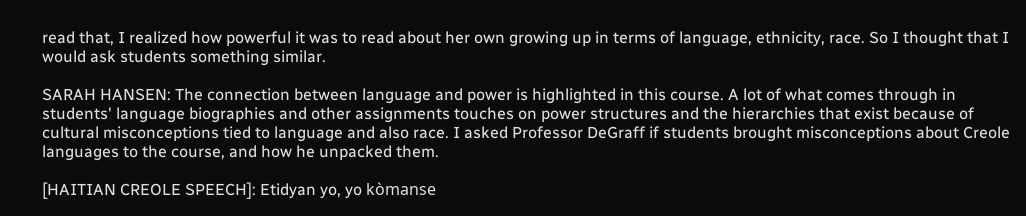read that, I realized how powerful it was to read about her own growing up in terms of language, ethnicity, race. So I thought that I would ask students something similar.

SARAH HANSEN: The connection between language and power is highlighted in this course. A lot of what comes through in students' language biographies and other assignments touches on power structures and the hierarchies that exist because of cultural misconceptions tied to language and also race. I asked Professor DeGraff if students brought misconceptions about Creole languages to the course, and how he unpacked them.

[HAITIAN CREOLE SPEECH]: Etidyan yo, yo kòmanse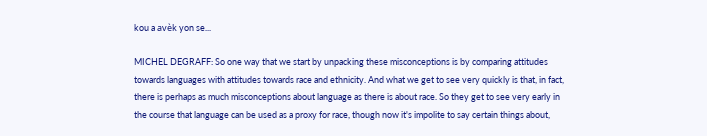kou a avèk yon se...

MICHEL DEGRAFF: So one way that we start by unpacking these misconceptions is by comparing attitudes towards languages with attitudes towards race and ethnicity. And what we get to see very quickly is that, in fact, there is perhaps as much misconceptions about language as there is about race. So they get to see very early in the course that language can be used as a proxy for race, though now it's impolite to say certain things about,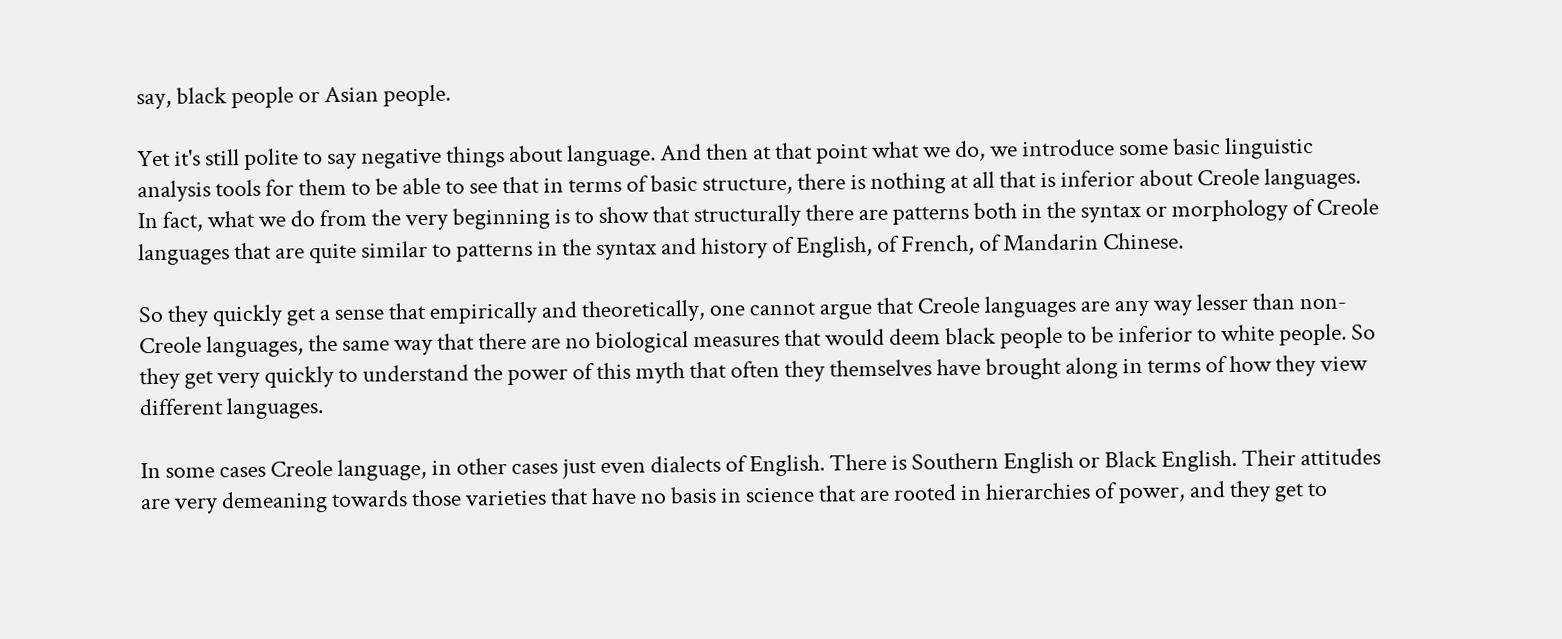say, black people or Asian people.

Yet it's still polite to say negative things about language. And then at that point what we do, we introduce some basic linguistic analysis tools for them to be able to see that in terms of basic structure, there is nothing at all that is inferior about Creole languages. In fact, what we do from the very beginning is to show that structurally there are patterns both in the syntax or morphology of Creole languages that are quite similar to patterns in the syntax and history of English, of French, of Mandarin Chinese.

So they quickly get a sense that empirically and theoretically, one cannot argue that Creole languages are any way lesser than non-Creole languages, the same way that there are no biological measures that would deem black people to be inferior to white people. So they get very quickly to understand the power of this myth that often they themselves have brought along in terms of how they view different languages.

In some cases Creole language, in other cases just even dialects of English. There is Southern English or Black English. Their attitudes are very demeaning towards those varieties that have no basis in science that are rooted in hierarchies of power, and they get to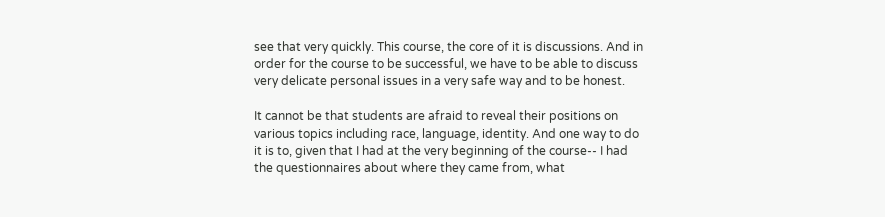see that very quickly. This course, the core of it is discussions. And in order for the course to be successful, we have to be able to discuss very delicate personal issues in a very safe way and to be honest.

It cannot be that students are afraid to reveal their positions on various topics including race, language, identity. And one way to do it is to, given that I had at the very beginning of the course-- I had the questionnaires about where they came from, what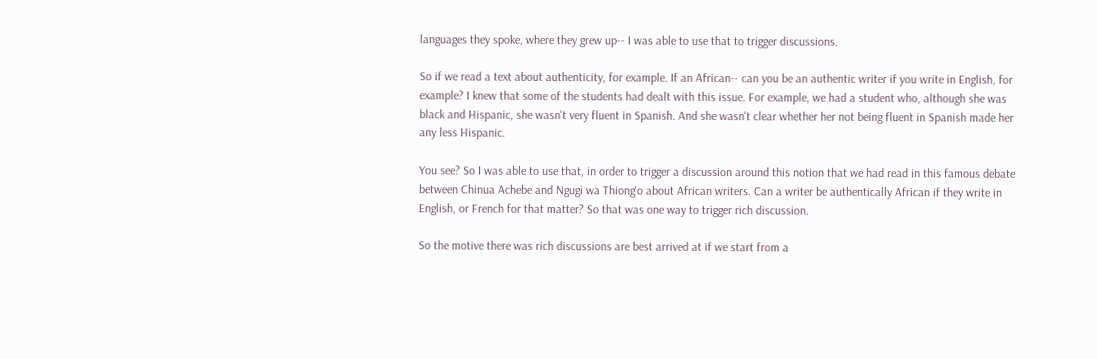languages they spoke, where they grew up-- I was able to use that to trigger discussions.

So if we read a text about authenticity, for example. If an African-- can you be an authentic writer if you write in English, for example? I knew that some of the students had dealt with this issue. For example, we had a student who, although she was black and Hispanic, she wasn't very fluent in Spanish. And she wasn't clear whether her not being fluent in Spanish made her any less Hispanic.

You see? So I was able to use that, in order to trigger a discussion around this notion that we had read in this famous debate between Chinua Achebe and Ngugi wa Thiong'o about African writers. Can a writer be authentically African if they write in English, or French for that matter? So that was one way to trigger rich discussion.

So the motive there was rich discussions are best arrived at if we start from a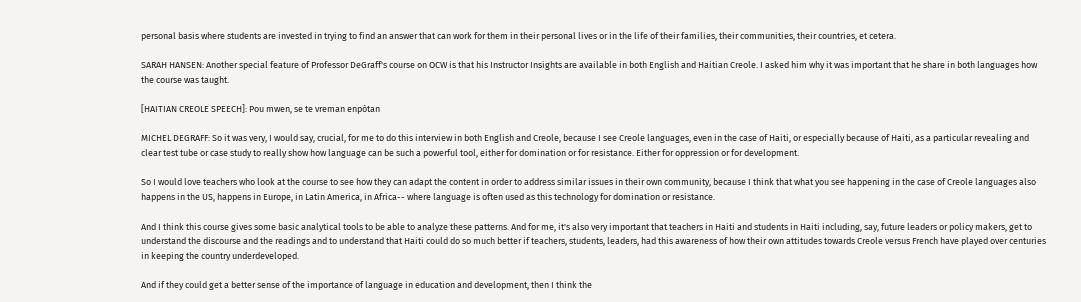personal basis where students are invested in trying to find an answer that can work for them in their personal lives or in the life of their families, their communities, their countries, et cetera.

SARAH HANSEN: Another special feature of Professor DeGraff's course on OCW is that his Instructor Insights are available in both English and Haitian Creole. I asked him why it was important that he share in both languages how the course was taught.

[HAITIAN CREOLE SPEECH]: Pou mwen, se te vreman enpòtan

MICHEL DEGRAFF: So it was very, I would say, crucial, for me to do this interview in both English and Creole, because I see Creole languages, even in the case of Haiti, or especially because of Haiti, as a particular revealing and clear test tube or case study to really show how language can be such a powerful tool, either for domination or for resistance. Either for oppression or for development.

So I would love teachers who look at the course to see how they can adapt the content in order to address similar issues in their own community, because I think that what you see happening in the case of Creole languages also happens in the US, happens in Europe, in Latin America, in Africa-- where language is often used as this technology for domination or resistance.

And I think this course gives some basic analytical tools to be able to analyze these patterns. And for me, it's also very important that teachers in Haiti and students in Haiti including, say, future leaders or policy makers, get to understand the discourse and the readings and to understand that Haiti could do so much better if teachers, students, leaders, had this awareness of how their own attitudes towards Creole versus French have played over centuries in keeping the country underdeveloped.

And if they could get a better sense of the importance of language in education and development, then I think the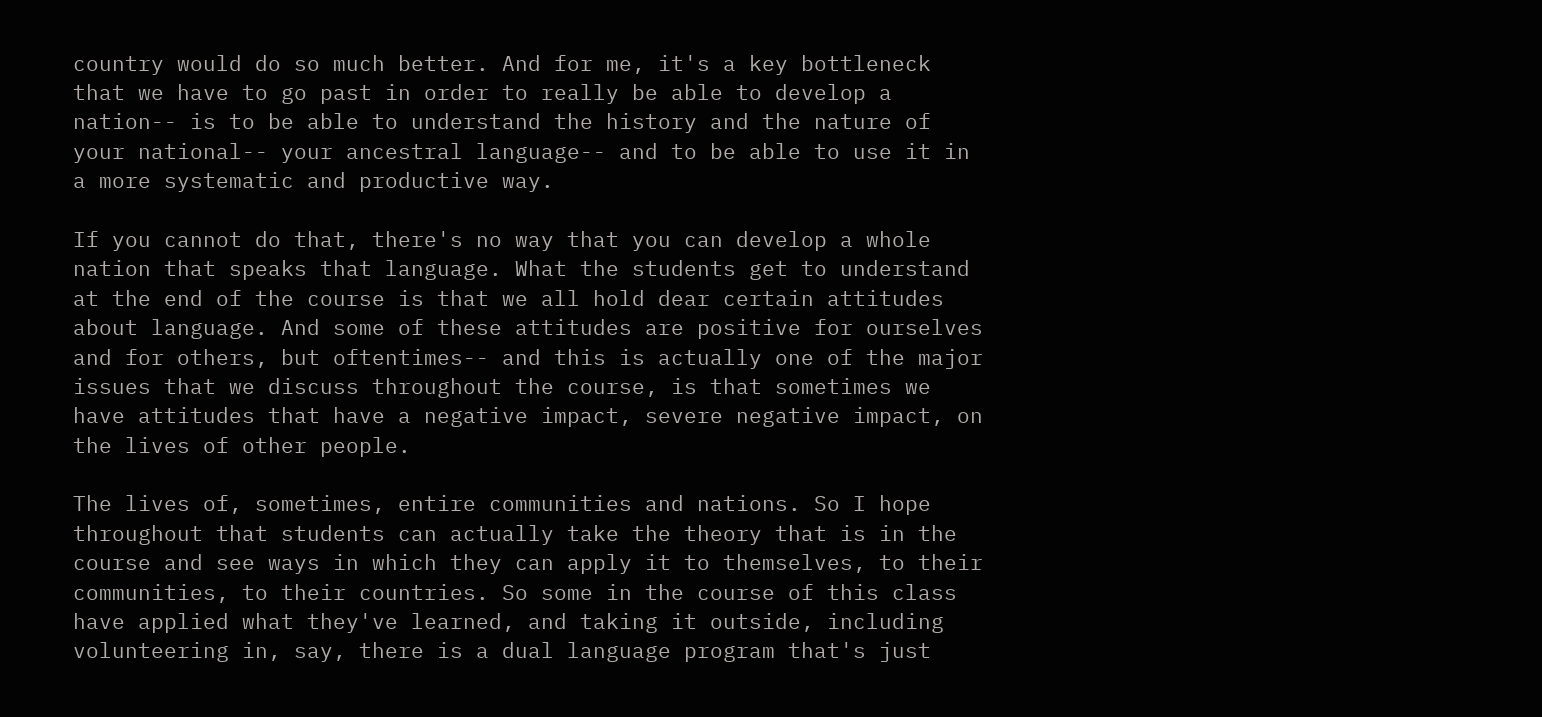country would do so much better. And for me, it's a key bottleneck that we have to go past in order to really be able to develop a nation-- is to be able to understand the history and the nature of your national-- your ancestral language-- and to be able to use it in a more systematic and productive way.

If you cannot do that, there's no way that you can develop a whole nation that speaks that language. What the students get to understand at the end of the course is that we all hold dear certain attitudes about language. And some of these attitudes are positive for ourselves and for others, but oftentimes-- and this is actually one of the major issues that we discuss throughout the course, is that sometimes we have attitudes that have a negative impact, severe negative impact, on the lives of other people.

The lives of, sometimes, entire communities and nations. So I hope throughout that students can actually take the theory that is in the course and see ways in which they can apply it to themselves, to their communities, to their countries. So some in the course of this class have applied what they've learned, and taking it outside, including volunteering in, say, there is a dual language program that's just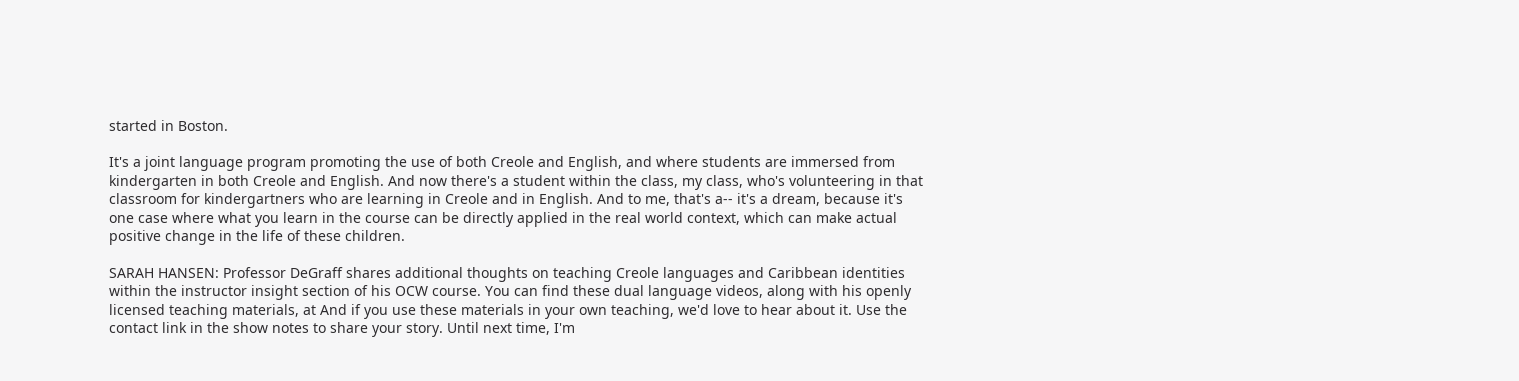started in Boston.

It's a joint language program promoting the use of both Creole and English, and where students are immersed from kindergarten in both Creole and English. And now there's a student within the class, my class, who's volunteering in that classroom for kindergartners who are learning in Creole and in English. And to me, that's a-- it's a dream, because it's one case where what you learn in the course can be directly applied in the real world context, which can make actual positive change in the life of these children.

SARAH HANSEN: Professor DeGraff shares additional thoughts on teaching Creole languages and Caribbean identities within the instructor insight section of his OCW course. You can find these dual language videos, along with his openly licensed teaching materials, at And if you use these materials in your own teaching, we'd love to hear about it. Use the contact link in the show notes to share your story. Until next time, I'm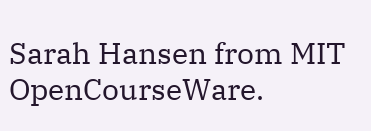Sarah Hansen from MIT OpenCourseWare.